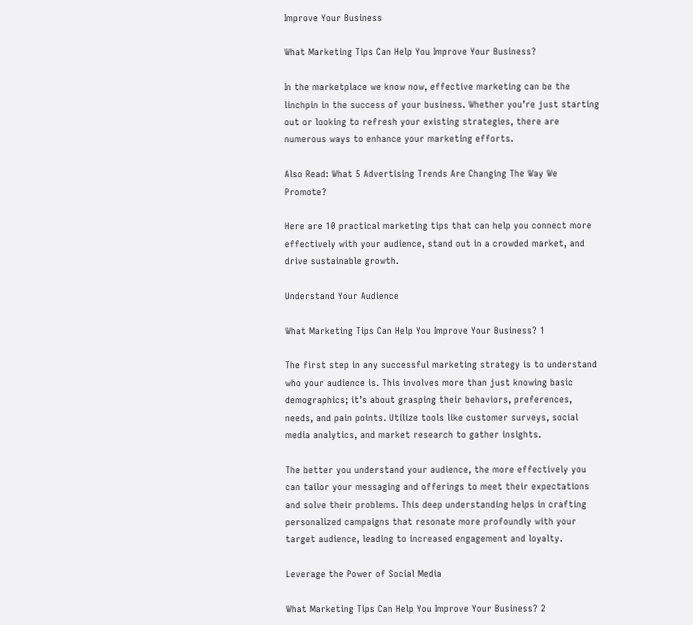Improve Your Business

What Marketing Tips Can Help You Improve Your Business?

In the marketplace we know now, effective marketing can be the linchpin in the success of your business. Whether you’re just starting out or looking to refresh your existing strategies, there are numerous ways to enhance your marketing efforts.

Also Read: What 5 Advertising Trends Are Changing The Way We Promote?

Here are 10 practical marketing tips that can help you connect more effectively with your audience, stand out in a crowded market, and drive sustainable growth.

Understand Your Audience

What Marketing Tips Can Help You Improve Your Business? 1

The first step in any successful marketing strategy is to understand who your audience is. This involves more than just knowing basic demographics; it’s about grasping their behaviors, preferences, needs, and pain points. Utilize tools like customer surveys, social media analytics, and market research to gather insights.

The better you understand your audience, the more effectively you can tailor your messaging and offerings to meet their expectations and solve their problems. This deep understanding helps in crafting personalized campaigns that resonate more profoundly with your target audience, leading to increased engagement and loyalty.

Leverage the Power of Social Media

What Marketing Tips Can Help You Improve Your Business? 2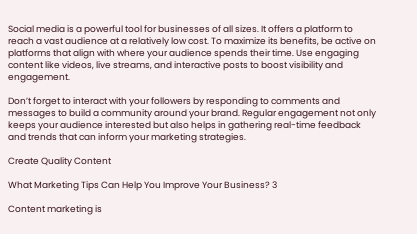Social media is a powerful tool for businesses of all sizes. It offers a platform to reach a vast audience at a relatively low cost. To maximize its benefits, be active on platforms that align with where your audience spends their time. Use engaging content like videos, live streams, and interactive posts to boost visibility and engagement.

Don’t forget to interact with your followers by responding to comments and messages to build a community around your brand. Regular engagement not only keeps your audience interested but also helps in gathering real-time feedback and trends that can inform your marketing strategies.

Create Quality Content

What Marketing Tips Can Help You Improve Your Business? 3

Content marketing is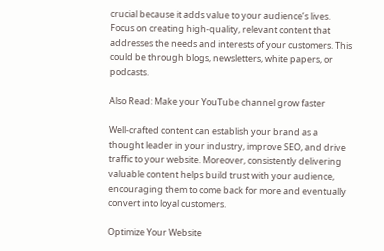crucial because it adds value to your audience’s lives. Focus on creating high-quality, relevant content that addresses the needs and interests of your customers. This could be through blogs, newsletters, white papers, or podcasts.

Also Read: Make your YouTube channel grow faster

Well-crafted content can establish your brand as a thought leader in your industry, improve SEO, and drive traffic to your website. Moreover, consistently delivering valuable content helps build trust with your audience, encouraging them to come back for more and eventually convert into loyal customers.

Optimize Your Website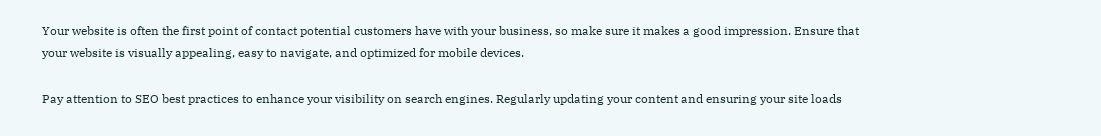Your website is often the first point of contact potential customers have with your business, so make sure it makes a good impression. Ensure that your website is visually appealing, easy to navigate, and optimized for mobile devices.

Pay attention to SEO best practices to enhance your visibility on search engines. Regularly updating your content and ensuring your site loads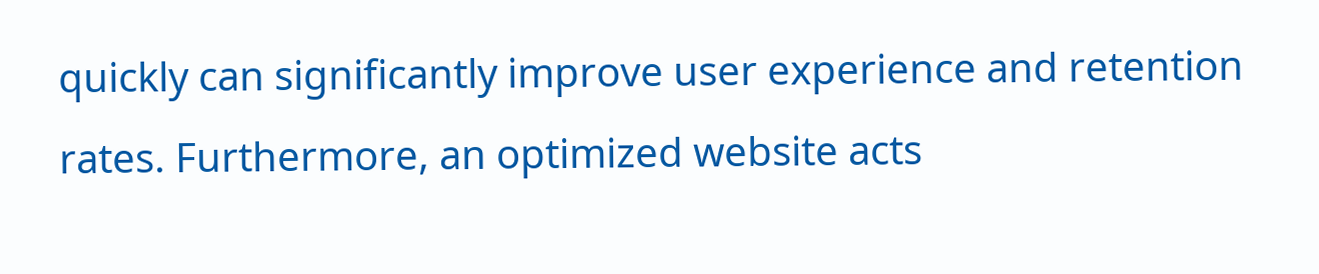quickly can significantly improve user experience and retention rates. Furthermore, an optimized website acts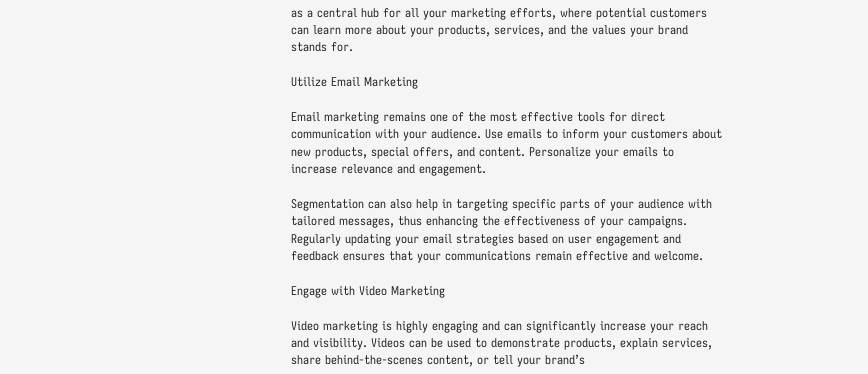as a central hub for all your marketing efforts, where potential customers can learn more about your products, services, and the values your brand stands for.

Utilize Email Marketing

Email marketing remains one of the most effective tools for direct communication with your audience. Use emails to inform your customers about new products, special offers, and content. Personalize your emails to increase relevance and engagement.

Segmentation can also help in targeting specific parts of your audience with tailored messages, thus enhancing the effectiveness of your campaigns. Regularly updating your email strategies based on user engagement and feedback ensures that your communications remain effective and welcome.

Engage with Video Marketing

Video marketing is highly engaging and can significantly increase your reach and visibility. Videos can be used to demonstrate products, explain services, share behind-the-scenes content, or tell your brand’s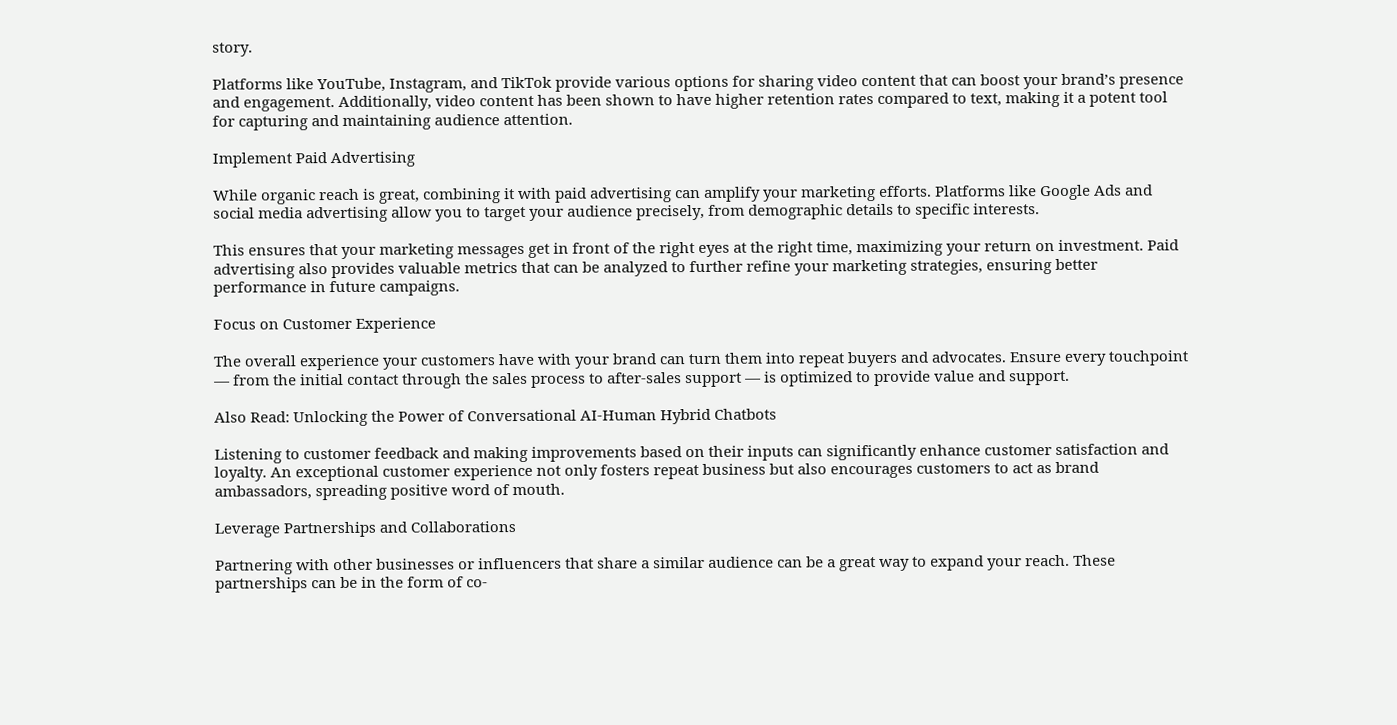story.

Platforms like YouTube, Instagram, and TikTok provide various options for sharing video content that can boost your brand’s presence and engagement. Additionally, video content has been shown to have higher retention rates compared to text, making it a potent tool for capturing and maintaining audience attention.

Implement Paid Advertising

While organic reach is great, combining it with paid advertising can amplify your marketing efforts. Platforms like Google Ads and social media advertising allow you to target your audience precisely, from demographic details to specific interests.

This ensures that your marketing messages get in front of the right eyes at the right time, maximizing your return on investment. Paid advertising also provides valuable metrics that can be analyzed to further refine your marketing strategies, ensuring better performance in future campaigns.

Focus on Customer Experience

The overall experience your customers have with your brand can turn them into repeat buyers and advocates. Ensure every touchpoint — from the initial contact through the sales process to after-sales support — is optimized to provide value and support.

Also Read: Unlocking the Power of Conversational AI-Human Hybrid Chatbots

Listening to customer feedback and making improvements based on their inputs can significantly enhance customer satisfaction and loyalty. An exceptional customer experience not only fosters repeat business but also encourages customers to act as brand ambassadors, spreading positive word of mouth.

Leverage Partnerships and Collaborations

Partnering with other businesses or influencers that share a similar audience can be a great way to expand your reach. These partnerships can be in the form of co-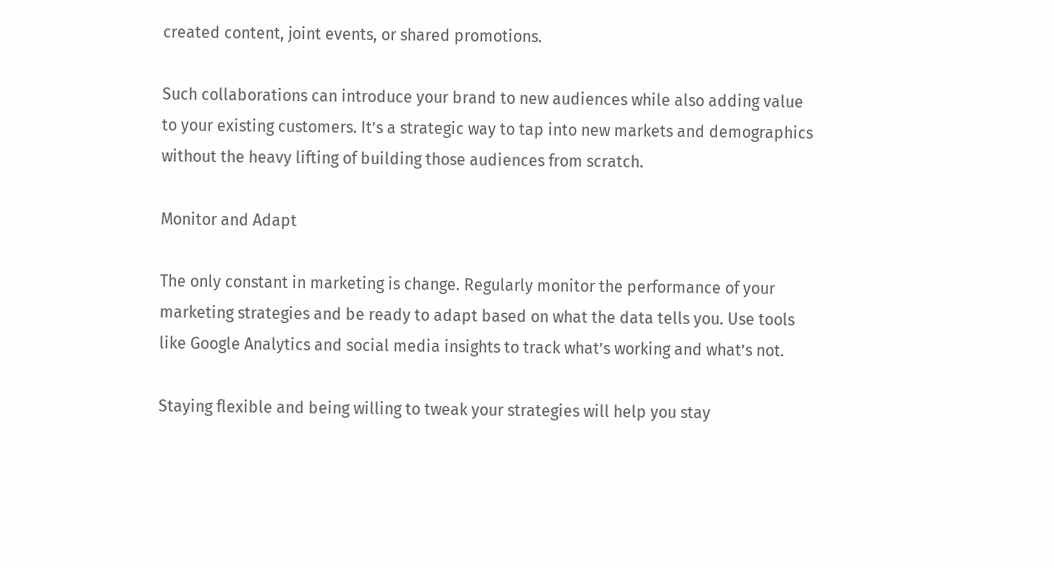created content, joint events, or shared promotions.

Such collaborations can introduce your brand to new audiences while also adding value to your existing customers. It’s a strategic way to tap into new markets and demographics without the heavy lifting of building those audiences from scratch.

Monitor and Adapt

The only constant in marketing is change. Regularly monitor the performance of your marketing strategies and be ready to adapt based on what the data tells you. Use tools like Google Analytics and social media insights to track what’s working and what’s not.

Staying flexible and being willing to tweak your strategies will help you stay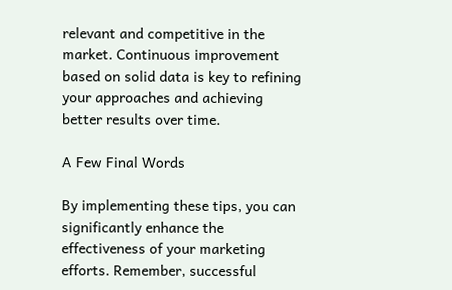relevant and competitive in the market. Continuous improvement based on solid data is key to refining your approaches and achieving better results over time.

A Few Final Words

By implementing these tips, you can significantly enhance the effectiveness of your marketing efforts. Remember, successful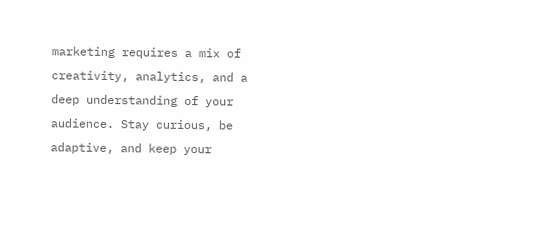marketing requires a mix of creativity, analytics, and a deep understanding of your audience. Stay curious, be adaptive, and keep your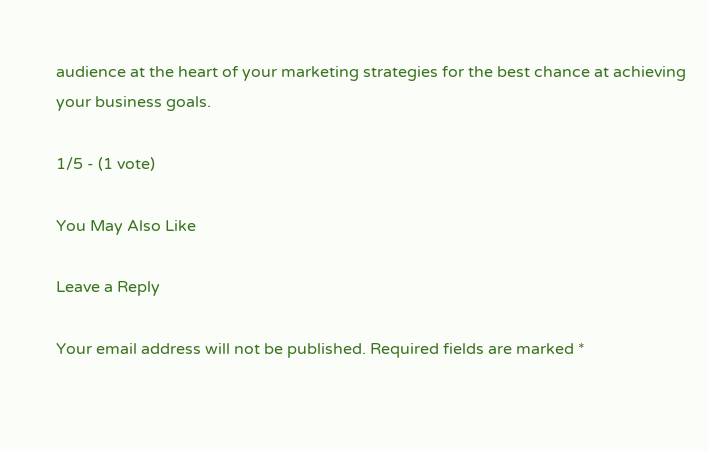audience at the heart of your marketing strategies for the best chance at achieving your business goals.

1/5 - (1 vote)

You May Also Like

Leave a Reply

Your email address will not be published. Required fields are marked *